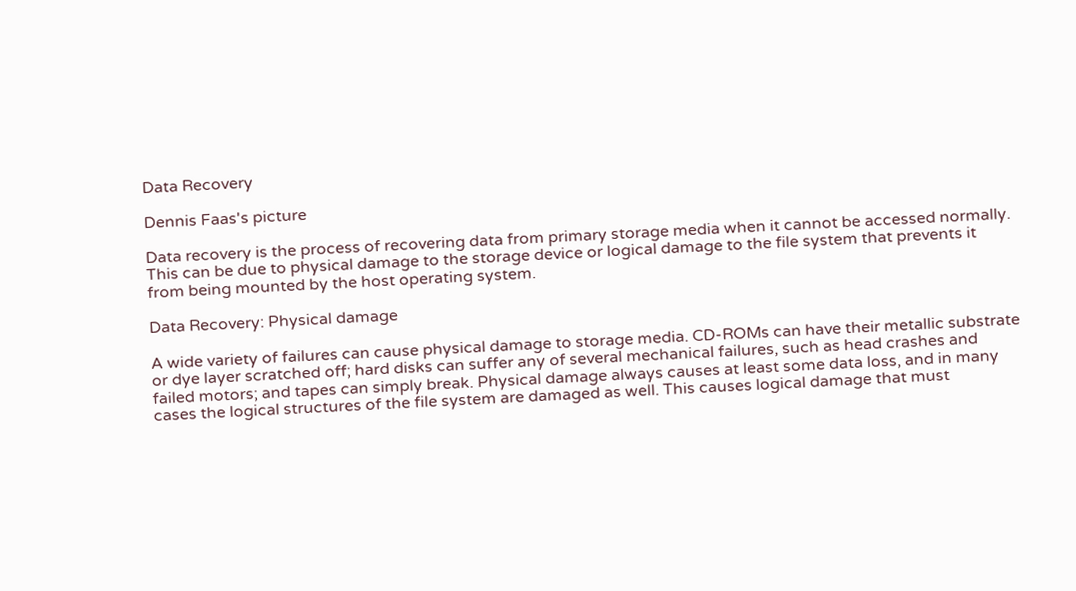Data Recovery

Dennis Faas's picture

Data recovery is the process of recovering data from primary storage media when it cannot be accessed normally. This can be due to physical damage to the storage device or logical damage to the file system that prevents it from being mounted by the host operating system.

Data Recovery: Physical damage

A wide variety of failures can cause physical damage to storage media. CD-ROMs can have their metallic substrate or dye layer scratched off; hard disks can suffer any of several mechanical failures, such as head crashes and failed motors; and tapes can simply break. Physical damage always causes at least some data loss, and in many cases the logical structures of the file system are damaged as well. This causes logical damage that must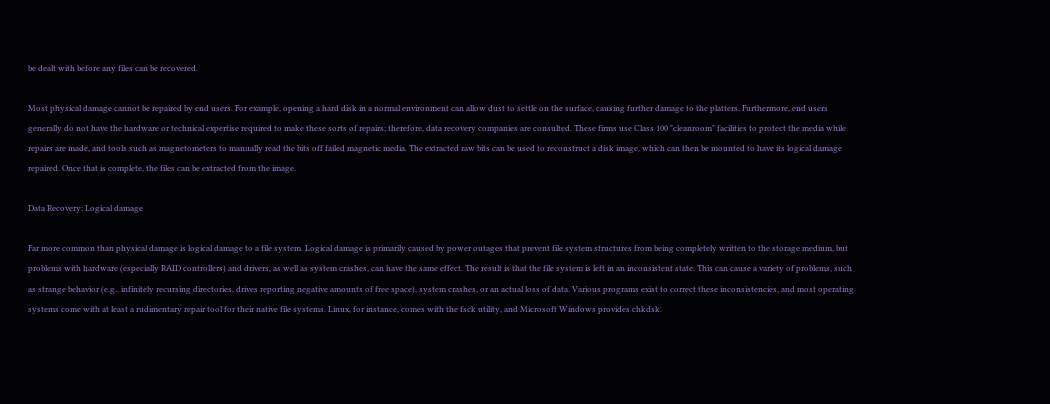be dealt with before any files can be recovered.

Most physical damage cannot be repaired by end users. For example, opening a hard disk in a normal environment can allow dust to settle on the surface, causing further damage to the platters. Furthermore, end users generally do not have the hardware or technical expertise required to make these sorts of repairs; therefore, data recovery companies are consulted. These firms use Class 100 "cleanroom" facilities to protect the media while repairs are made, and tools such as magnetometers to manually read the bits off failed magnetic media. The extracted raw bits can be used to reconstruct a disk image, which can then be mounted to have its logical damage repaired. Once that is complete, the files can be extracted from the image.

Data Recovery: Logical damage

Far more common than physical damage is logical damage to a file system. Logical damage is primarily caused by power outages that prevent file system structures from being completely written to the storage medium, but problems with hardware (especially RAID controllers) and drivers, as well as system crashes, can have the same effect. The result is that the file system is left in an inconsistent state. This can cause a variety of problems, such as strange behavior (e.g., infinitely recursing directories, drives reporting negative amounts of free space), system crashes, or an actual loss of data. Various programs exist to correct these inconsistencies, and most operating systems come with at least a rudimentary repair tool for their native file systems. Linux, for instance, comes with the fsck utility, and Microsoft Windows provides chkdsk.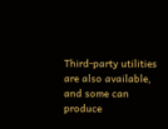Third-party utilities are also available, and some can produce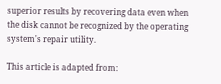superior results by recovering data even when the disk cannot be recognized by the operating system's repair utility.

This article is adapted from: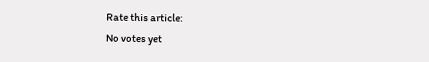Rate this article:
No votes yet